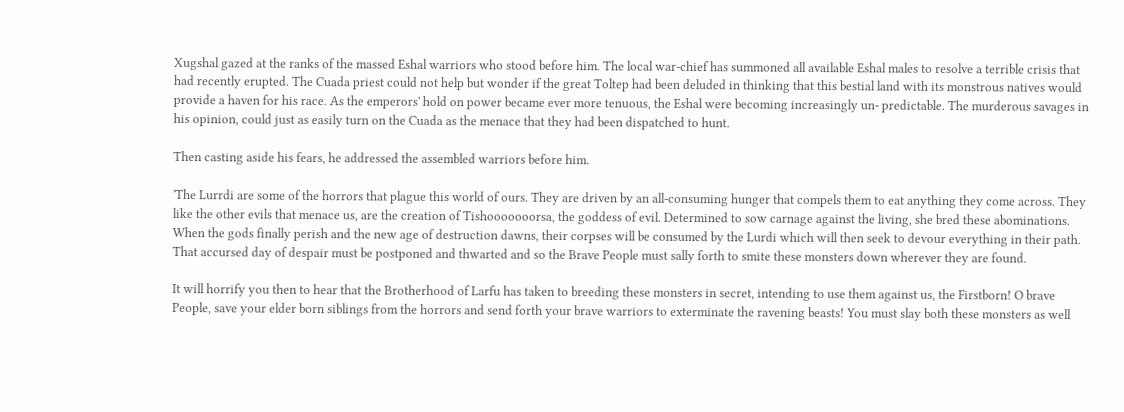Xugshal gazed at the ranks of the massed Eshal warriors who stood before him. The local war-chief has summoned all available Eshal males to resolve a terrible crisis that had recently erupted. The Cuada priest could not help but wonder if the great Toltep had been deluded in thinking that this bestial land with its monstrous natives would provide a haven for his race. As the emperors' hold on power became ever more tenuous, the Eshal were becoming increasingly un- predictable. The murderous savages in his opinion, could just as easily turn on the Cuada as the menace that they had been dispatched to hunt.

Then casting aside his fears, he addressed the assembled warriors before him.

'The Lurrdi are some of the horrors that plague this world of ours. They are driven by an all-consuming hunger that compels them to eat anything they come across. They like the other evils that menace us, are the creation of Tishooooooorsa, the goddess of evil. Determined to sow carnage against the living, she bred these abominations. When the gods finally perish and the new age of destruction dawns, their corpses will be consumed by the Lurdi which will then seek to devour everything in their path. That accursed day of despair must be postponed and thwarted and so the Brave People must sally forth to smite these monsters down wherever they are found.

It will horrify you then to hear that the Brotherhood of Larfu has taken to breeding these monsters in secret, intending to use them against us, the Firstborn! O brave People, save your elder born siblings from the horrors and send forth your brave warriors to exterminate the ravening beasts! You must slay both these monsters as well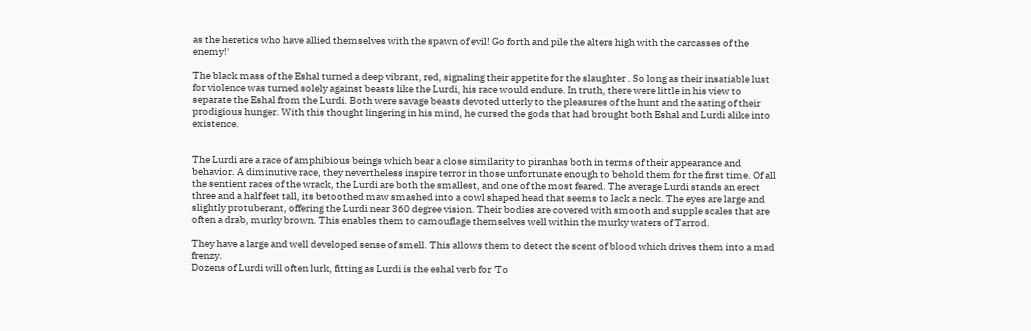as the heretics who have allied themselves with the spawn of evil! Go forth and pile the alters high with the carcasses of the enemy!'

The black mass of the Eshal turned a deep vibrant, red, signaling their appetite for the slaughter . So long as their insatiable lust for violence was turned solely against beasts like the Lurdi, his race would endure. In truth, there were little in his view to separate the Eshal from the Lurdi. Both were savage beasts devoted utterly to the pleasures of the hunt and the sating of their prodigious hunger. With this thought lingering in his mind, he cursed the gods that had brought both Eshal and Lurdi alike into existence.


The Lurdi are a race of amphibious beings which bear a close similarity to piranhas both in terms of their appearance and behavior. A diminutive race, they nevertheless inspire terror in those unfortunate enough to behold them for the first time. Of all the sentient races of the wrack, the Lurdi are both the smallest, and one of the most feared. The average Lurdi stands an erect three and a half feet tall, its betoothed maw smashed into a cowl shaped head that seems to lack a neck. The eyes are large and slightly protuberant, offering the Lurdi near 360 degree vision. Their bodies are covered with smooth and supple scales that are often a drab, murky brown. This enables them to camouflage themselves well within the murky waters of Tarrod.

They have a large and well developed sense of smell. This allows them to detect the scent of blood which drives them into a mad frenzy.
Dozens of Lurdi will often lurk, fitting as Lurdi is the eshal verb for 'To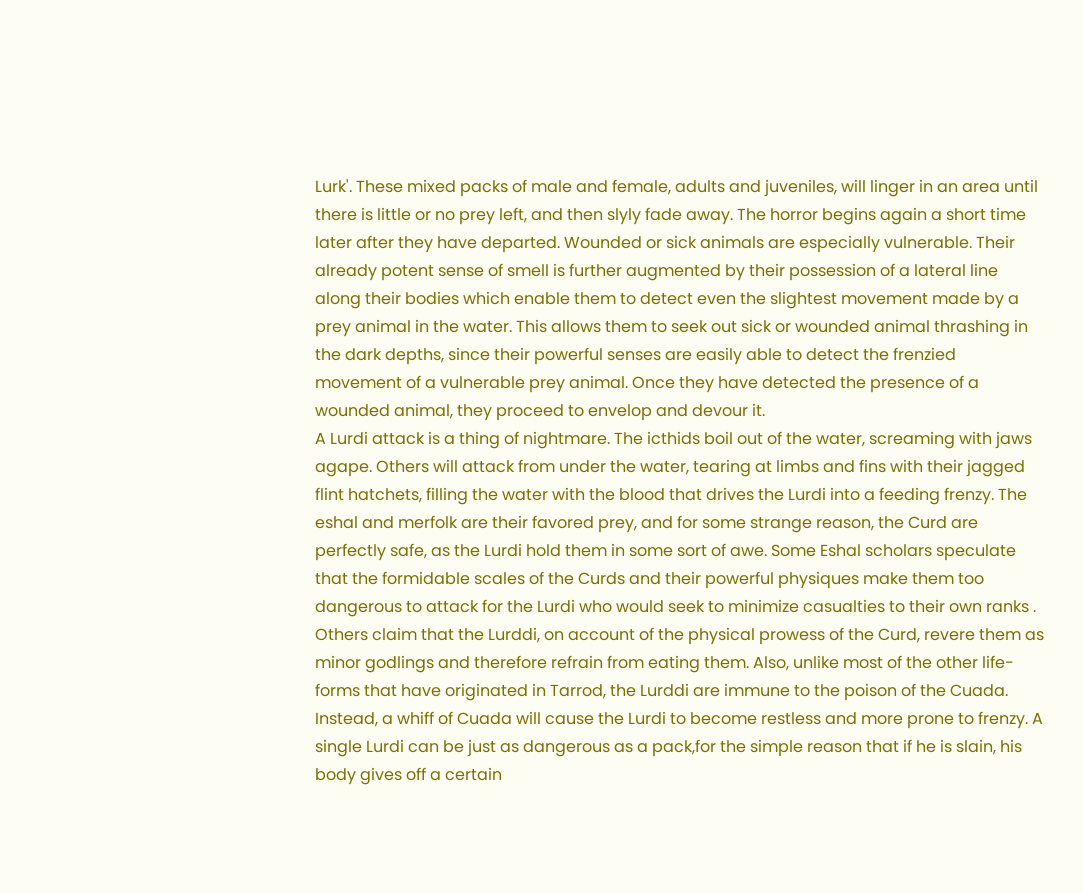Lurk'. These mixed packs of male and female, adults and juveniles, will linger in an area until there is little or no prey left, and then slyly fade away. The horror begins again a short time later after they have departed. Wounded or sick animals are especially vulnerable. Their already potent sense of smell is further augmented by their possession of a lateral line along their bodies which enable them to detect even the slightest movement made by a prey animal in the water. This allows them to seek out sick or wounded animal thrashing in the dark depths, since their powerful senses are easily able to detect the frenzied movement of a vulnerable prey animal. Once they have detected the presence of a wounded animal, they proceed to envelop and devour it.
A Lurdi attack is a thing of nightmare. The icthids boil out of the water, screaming with jaws agape. Others will attack from under the water, tearing at limbs and fins with their jagged flint hatchets, filling the water with the blood that drives the Lurdi into a feeding frenzy. The eshal and merfolk are their favored prey, and for some strange reason, the Curd are perfectly safe, as the Lurdi hold them in some sort of awe. Some Eshal scholars speculate that the formidable scales of the Curds and their powerful physiques make them too dangerous to attack for the Lurdi who would seek to minimize casualties to their own ranks . Others claim that the Lurddi, on account of the physical prowess of the Curd, revere them as minor godlings and therefore refrain from eating them. Also, unlike most of the other life-forms that have originated in Tarrod, the Lurddi are immune to the poison of the Cuada. Instead, a whiff of Cuada will cause the Lurdi to become restless and more prone to frenzy. A single Lurdi can be just as dangerous as a pack,for the simple reason that if he is slain, his body gives off a certain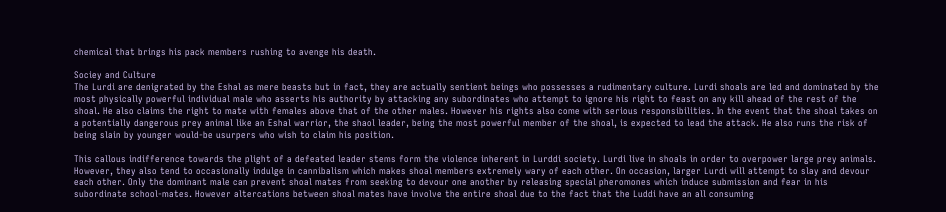chemical that brings his pack members rushing to avenge his death.

Sociey and Culture
The Lurdi are denigrated by the Eshal as mere beasts but in fact, they are actually sentient beings who possesses a rudimentary culture. Lurdi shoals are led and dominated by the most physically powerful individual male who asserts his authority by attacking any subordinates who attempt to ignore his right to feast on any kill ahead of the rest of the shoal. He also claims the right to mate with females above that of the other males. However his rights also come with serious responsibilities. In the event that the shoal takes on a potentially dangerous prey animal like an Eshal warrior, the shaol leader, being the most powerful member of the shoal, is expected to lead the attack. He also runs the risk of being slain by younger would-be usurpers who wish to claim his position.

This callous indifference towards the plight of a defeated leader stems form the violence inherent in Lurddi society. Lurdi live in shoals in order to overpower large prey animals. However, they also tend to occasionally indulge in cannibalism which makes shoal members extremely wary of each other. On occasion, larger Lurdi will attempt to slay and devour each other. Only the dominant male can prevent shoal mates from seeking to devour one another by releasing special pheromones which induce submission and fear in his subordinate school-mates. However altercations between shoal mates have involve the entire shoal due to the fact that the Luddi have an all consuming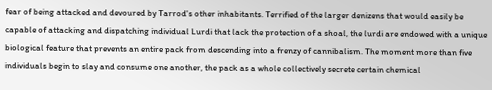fear of being attacked and devoured by Tarrod's other inhabitants. Terrified of the larger denizens that would easily be capable of attacking and dispatching individual Lurdi that lack the protection of a shoal, the lurdi are endowed with a unique biological feature that prevents an entire pack from descending into a frenzy of cannibalism. The moment more than five individuals begin to slay and consume one another, the pack as a whole collectively secrete certain chemical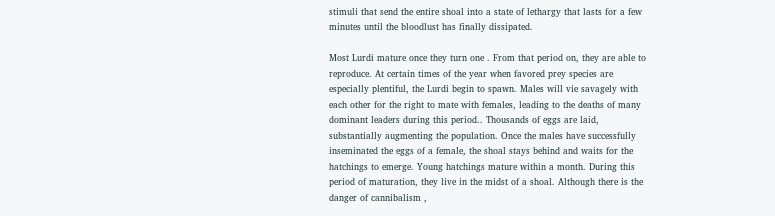stimuli that send the entire shoal into a state of lethargy that lasts for a few minutes until the bloodlust has finally dissipated.

Most Lurdi mature once they turn one . From that period on, they are able to reproduce. At certain times of the year when favored prey species are especially plentiful, the Lurdi begin to spawn. Males will vie savagely with each other for the right to mate with females, leading to the deaths of many dominant leaders during this period.. Thousands of eggs are laid, substantially augmenting the population. Once the males have successfully inseminated the eggs of a female, the shoal stays behind and waits for the hatchings to emerge. Young hatchings mature within a month. During this period of maturation, they live in the midst of a shoal. Although there is the danger of cannibalism ,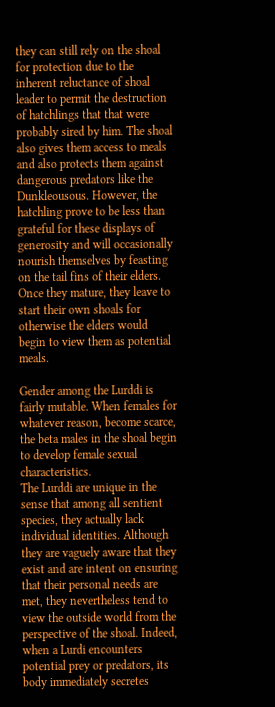they can still rely on the shoal for protection due to the inherent reluctance of shoal leader to permit the destruction of hatchlings that that were probably sired by him. The shoal also gives them access to meals and also protects them against dangerous predators like the Dunkleousous. However, the hatchling prove to be less than grateful for these displays of generosity and will occasionally nourish themselves by feasting on the tail fins of their elders. Once they mature, they leave to start their own shoals for otherwise the elders would begin to view them as potential meals.

Gender among the Lurddi is fairly mutable. When females for whatever reason, become scarce, the beta males in the shoal begin to develop female sexual characteristics.
The Lurddi are unique in the sense that among all sentient species, they actually lack individual identities. Although they are vaguely aware that they exist and are intent on ensuring that their personal needs are met, they nevertheless tend to view the outside world from the perspective of the shoal. Indeed, when a Lurdi encounters potential prey or predators, its body immediately secretes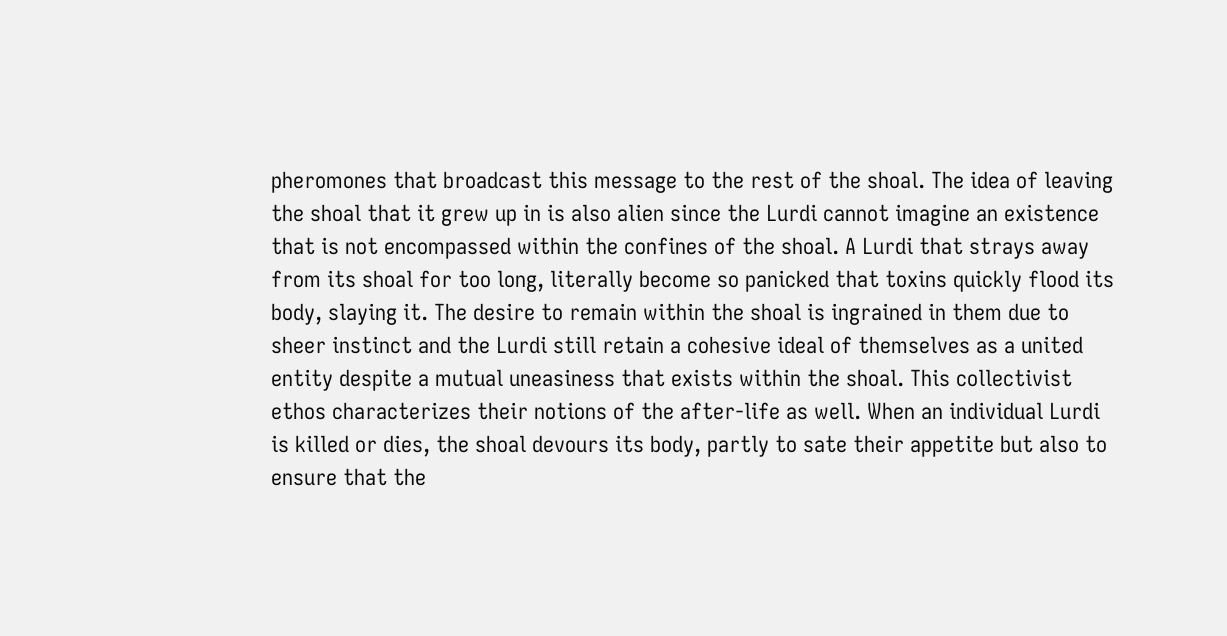pheromones that broadcast this message to the rest of the shoal. The idea of leaving the shoal that it grew up in is also alien since the Lurdi cannot imagine an existence that is not encompassed within the confines of the shoal. A Lurdi that strays away from its shoal for too long, literally become so panicked that toxins quickly flood its body, slaying it. The desire to remain within the shoal is ingrained in them due to sheer instinct and the Lurdi still retain a cohesive ideal of themselves as a united entity despite a mutual uneasiness that exists within the shoal. This collectivist ethos characterizes their notions of the after-life as well. When an individual Lurdi is killed or dies, the shoal devours its body, partly to sate their appetite but also to ensure that the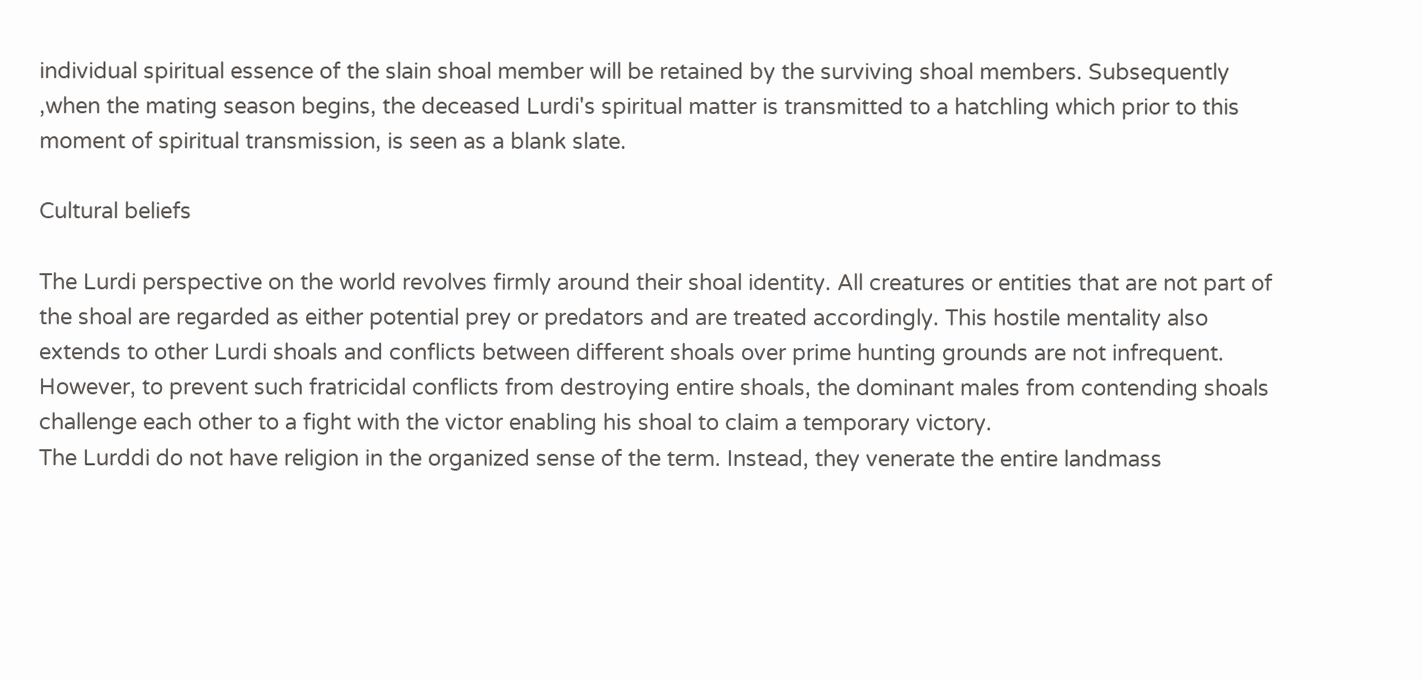individual spiritual essence of the slain shoal member will be retained by the surviving shoal members. Subsequently ,when the mating season begins, the deceased Lurdi's spiritual matter is transmitted to a hatchling which prior to this moment of spiritual transmission, is seen as a blank slate.

Cultural beliefs

The Lurdi perspective on the world revolves firmly around their shoal identity. All creatures or entities that are not part of the shoal are regarded as either potential prey or predators and are treated accordingly. This hostile mentality also extends to other Lurdi shoals and conflicts between different shoals over prime hunting grounds are not infrequent. However, to prevent such fratricidal conflicts from destroying entire shoals, the dominant males from contending shoals challenge each other to a fight with the victor enabling his shoal to claim a temporary victory.
The Lurddi do not have religion in the organized sense of the term. Instead, they venerate the entire landmass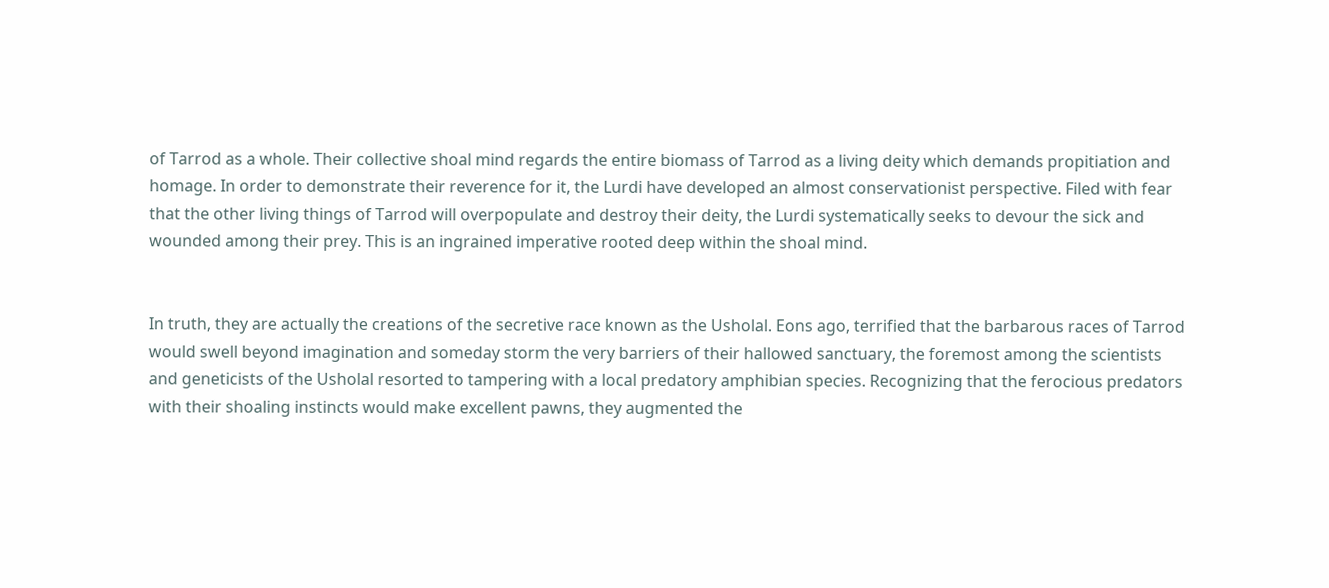of Tarrod as a whole. Their collective shoal mind regards the entire biomass of Tarrod as a living deity which demands propitiation and homage. In order to demonstrate their reverence for it, the Lurdi have developed an almost conservationist perspective. Filed with fear that the other living things of Tarrod will overpopulate and destroy their deity, the Lurdi systematically seeks to devour the sick and wounded among their prey. This is an ingrained imperative rooted deep within the shoal mind.


In truth, they are actually the creations of the secretive race known as the Usholal. Eons ago, terrified that the barbarous races of Tarrod would swell beyond imagination and someday storm the very barriers of their hallowed sanctuary, the foremost among the scientists and geneticists of the Usholal resorted to tampering with a local predatory amphibian species. Recognizing that the ferocious predators with their shoaling instincts would make excellent pawns, they augmented the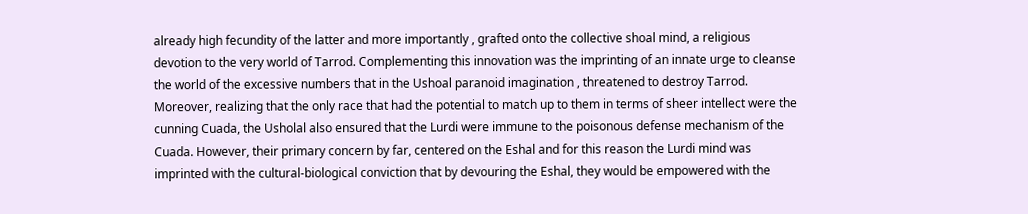already high fecundity of the latter and more importantly , grafted onto the collective shoal mind, a religious devotion to the very world of Tarrod. Complementing this innovation was the imprinting of an innate urge to cleanse the world of the excessive numbers that in the Ushoal paranoid imagination , threatened to destroy Tarrod. Moreover, realizing that the only race that had the potential to match up to them in terms of sheer intellect were the cunning Cuada, the Usholal also ensured that the Lurdi were immune to the poisonous defense mechanism of the Cuada. However, their primary concern by far, centered on the Eshal and for this reason the Lurdi mind was imprinted with the cultural-biological conviction that by devouring the Eshal, they would be empowered with the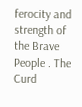ferocity and strength of the Brave People . The Curd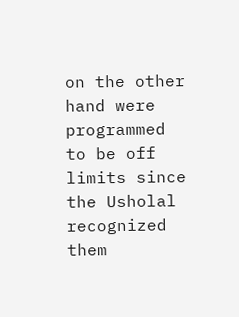on the other hand were programmed to be off limits since the Usholal recognized them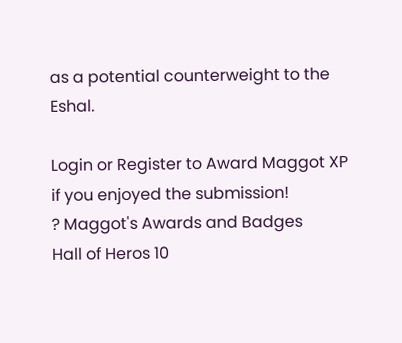as a potential counterweight to the Eshal.

Login or Register to Award Maggot XP if you enjoyed the submission!
? Maggot's Awards and Badges
Hall of Heros 10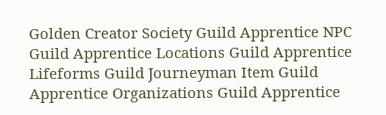Golden Creator Society Guild Apprentice NPC Guild Apprentice Locations Guild Apprentice Lifeforms Guild Journeyman Item Guild Apprentice Organizations Guild Apprentice